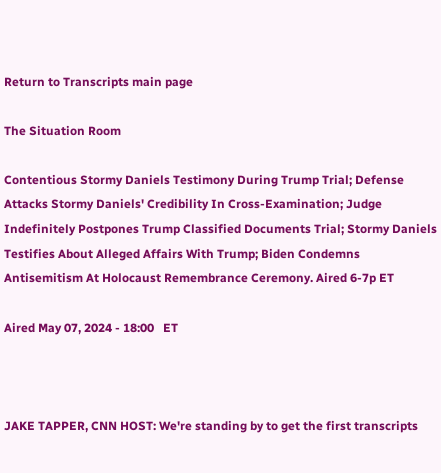Return to Transcripts main page

The Situation Room

Contentious Stormy Daniels Testimony During Trump Trial; Defense Attacks Stormy Daniels' Credibility In Cross-Examination; Judge Indefinitely Postpones Trump Classified Documents Trial; Stormy Daniels Testifies About Alleged Affairs With Trump; Biden Condemns Antisemitism At Holocaust Remembrance Ceremony. Aired 6-7p ET

Aired May 07, 2024 - 18:00   ET



JAKE TAPPER, CNN HOST: We're standing by to get the first transcripts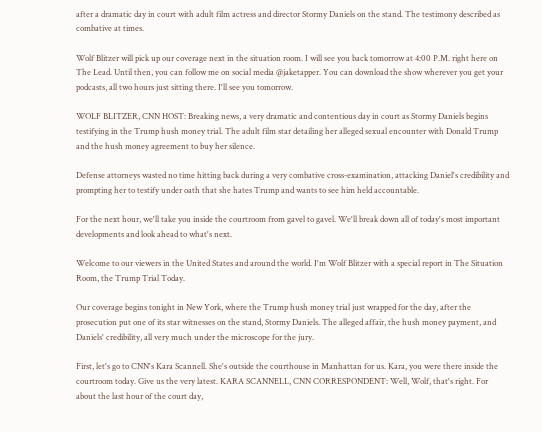after a dramatic day in court with adult film actress and director Stormy Daniels on the stand. The testimony described as combative at times.

Wolf Blitzer will pick up our coverage next in the situation room. I will see you back tomorrow at 4:00 P.M. right here on The Lead. Until then, you can follow me on social media @jaketapper. You can download the show wherever you get your podcasts, all two hours just sitting there. I'll see you tomorrow.

WOLF BLITZER, CNN HOST: Breaking news, a very dramatic and contentious day in court as Stormy Daniels begins testifying in the Trump hush money trial. The adult film star detailing her alleged sexual encounter with Donald Trump and the hush money agreement to buy her silence.

Defense attorneys wasted no time hitting back during a very combative cross-examination, attacking Daniel's credibility and prompting her to testify under oath that she hates Trump and wants to see him held accountable.

For the next hour, we'll take you inside the courtroom from gavel to gavel. We'll break down all of today's most important developments and look ahead to what's next.

Welcome to our viewers in the United States and around the world. I'm Wolf Blitzer with a special report in The Situation Room, the Trump Trial Today.

Our coverage begins tonight in New York, where the Trump hush money trial just wrapped for the day, after the prosecution put one of its star witnesses on the stand, Stormy Daniels. The alleged affair, the hush money payment, and Daniels' credibility, all very much under the microscope for the jury.

First, let's go to CNN's Kara Scannell. She's outside the courthouse in Manhattan for us. Kara, you were there inside the courtroom today. Give us the very latest. KARA SCANNELL, CNN CORRESPONDENT: Well, Wolf, that's right. For about the last hour of the court day,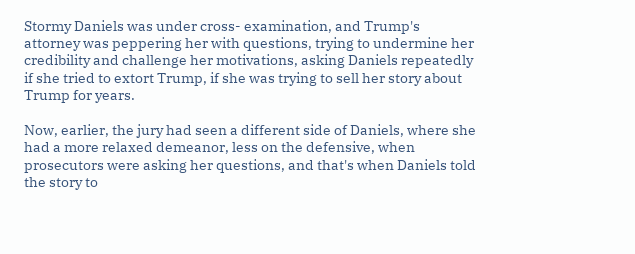Stormy Daniels was under cross- examination, and Trump's attorney was peppering her with questions, trying to undermine her credibility and challenge her motivations, asking Daniels repeatedly if she tried to extort Trump, if she was trying to sell her story about Trump for years.

Now, earlier, the jury had seen a different side of Daniels, where she had a more relaxed demeanor, less on the defensive, when prosecutors were asking her questions, and that's when Daniels told the story to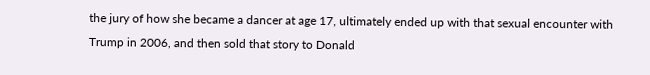the jury of how she became a dancer at age 17, ultimately ended up with that sexual encounter with Trump in 2006, and then sold that story to Donald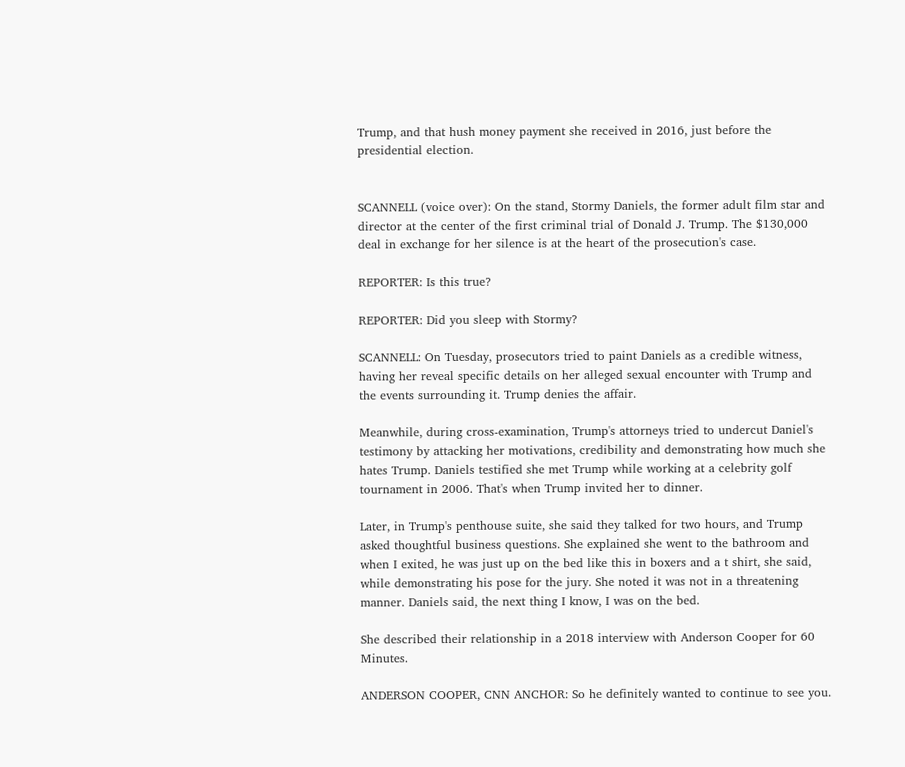Trump, and that hush money payment she received in 2016, just before the presidential election.


SCANNELL (voice over): On the stand, Stormy Daniels, the former adult film star and director at the center of the first criminal trial of Donald J. Trump. The $130,000 deal in exchange for her silence is at the heart of the prosecution's case.

REPORTER: Is this true?

REPORTER: Did you sleep with Stormy?

SCANNELL: On Tuesday, prosecutors tried to paint Daniels as a credible witness, having her reveal specific details on her alleged sexual encounter with Trump and the events surrounding it. Trump denies the affair.

Meanwhile, during cross-examination, Trump's attorneys tried to undercut Daniel's testimony by attacking her motivations, credibility and demonstrating how much she hates Trump. Daniels testified she met Trump while working at a celebrity golf tournament in 2006. That's when Trump invited her to dinner.

Later, in Trump's penthouse suite, she said they talked for two hours, and Trump asked thoughtful business questions. She explained she went to the bathroom and when I exited, he was just up on the bed like this in boxers and a t shirt, she said, while demonstrating his pose for the jury. She noted it was not in a threatening manner. Daniels said, the next thing I know, I was on the bed.

She described their relationship in a 2018 interview with Anderson Cooper for 60 Minutes.

ANDERSON COOPER, CNN ANCHOR: So he definitely wanted to continue to see you.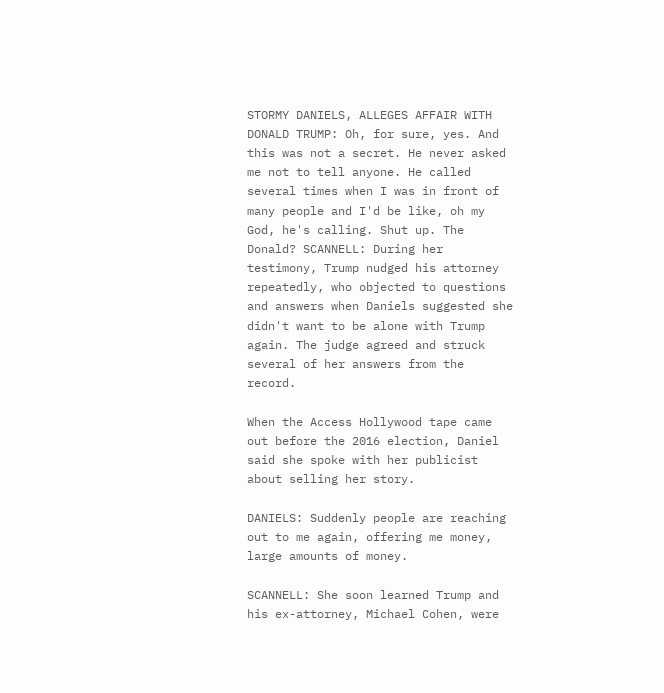STORMY DANIELS, ALLEGES AFFAIR WITH DONALD TRUMP: Oh, for sure, yes. And this was not a secret. He never asked me not to tell anyone. He called several times when I was in front of many people and I'd be like, oh my God, he's calling. Shut up. The Donald? SCANNELL: During her testimony, Trump nudged his attorney repeatedly, who objected to questions and answers when Daniels suggested she didn't want to be alone with Trump again. The judge agreed and struck several of her answers from the record.

When the Access Hollywood tape came out before the 2016 election, Daniel said she spoke with her publicist about selling her story.

DANIELS: Suddenly people are reaching out to me again, offering me money, large amounts of money.

SCANNELL: She soon learned Trump and his ex-attorney, Michael Cohen, were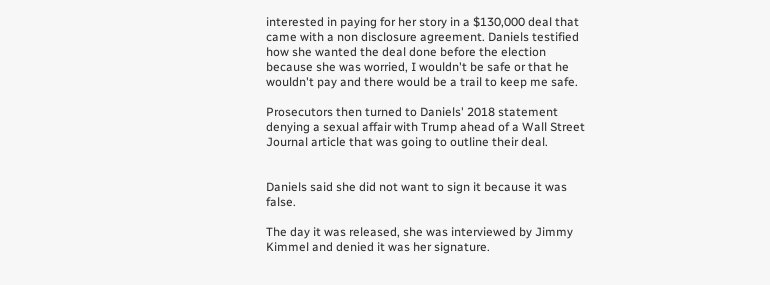interested in paying for her story in a $130,000 deal that came with a non disclosure agreement. Daniels testified how she wanted the deal done before the election because she was worried, I wouldn't be safe or that he wouldn't pay and there would be a trail to keep me safe.

Prosecutors then turned to Daniels' 2018 statement denying a sexual affair with Trump ahead of a Wall Street Journal article that was going to outline their deal.


Daniels said she did not want to sign it because it was false.

The day it was released, she was interviewed by Jimmy Kimmel and denied it was her signature.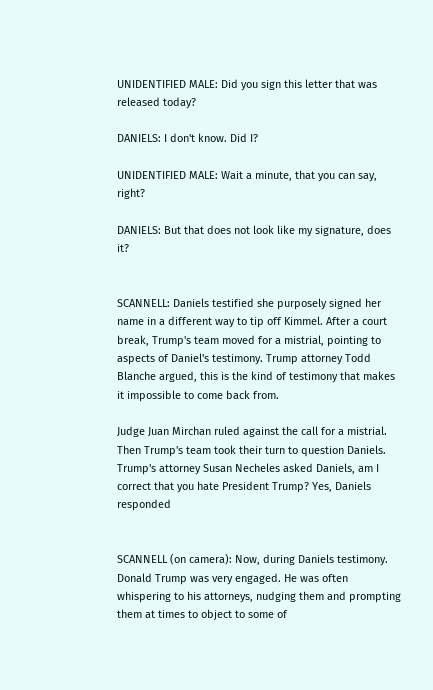UNIDENTIFIED MALE: Did you sign this letter that was released today?

DANIELS: I don't know. Did I?

UNIDENTIFIED MALE: Wait a minute, that you can say, right?

DANIELS: But that does not look like my signature, does it?


SCANNELL: Daniels testified she purposely signed her name in a different way to tip off Kimmel. After a court break, Trump's team moved for a mistrial, pointing to aspects of Daniel's testimony. Trump attorney Todd Blanche argued, this is the kind of testimony that makes it impossible to come back from.

Judge Juan Mirchan ruled against the call for a mistrial. Then Trump's team took their turn to question Daniels. Trump's attorney Susan Necheles asked Daniels, am I correct that you hate President Trump? Yes, Daniels responded


SCANNELL (on camera): Now, during Daniels testimony. Donald Trump was very engaged. He was often whispering to his attorneys, nudging them and prompting them at times to object to some of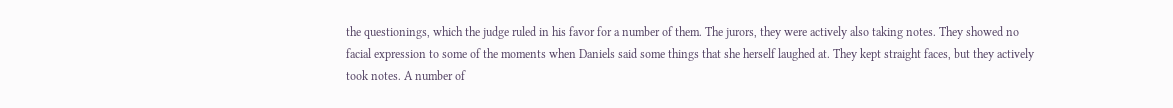the questionings, which the judge ruled in his favor for a number of them. The jurors, they were actively also taking notes. They showed no facial expression to some of the moments when Daniels said some things that she herself laughed at. They kept straight faces, but they actively took notes. A number of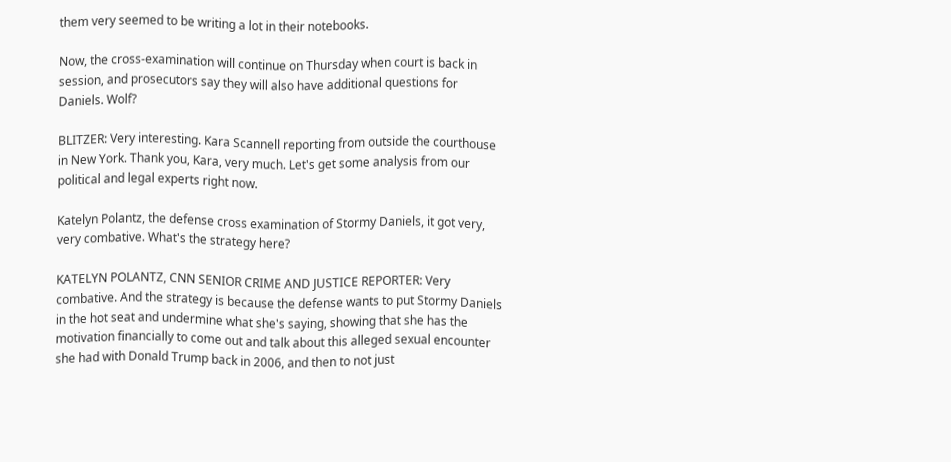them very seemed to be writing a lot in their notebooks.

Now, the cross-examination will continue on Thursday when court is back in session, and prosecutors say they will also have additional questions for Daniels. Wolf?

BLITZER: Very interesting. Kara Scannell reporting from outside the courthouse in New York. Thank you, Kara, very much. Let's get some analysis from our political and legal experts right now.

Katelyn Polantz, the defense cross examination of Stormy Daniels, it got very, very combative. What's the strategy here?

KATELYN POLANTZ, CNN SENIOR CRIME AND JUSTICE REPORTER: Very combative. And the strategy is because the defense wants to put Stormy Daniels in the hot seat and undermine what she's saying, showing that she has the motivation financially to come out and talk about this alleged sexual encounter she had with Donald Trump back in 2006, and then to not just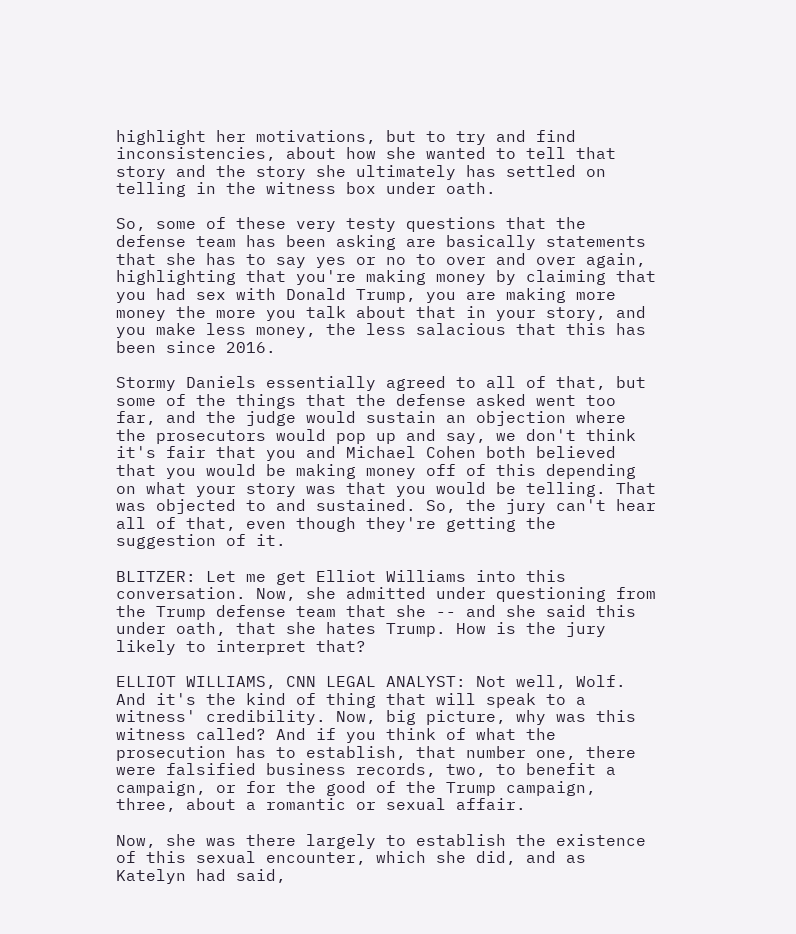highlight her motivations, but to try and find inconsistencies, about how she wanted to tell that story and the story she ultimately has settled on telling in the witness box under oath.

So, some of these very testy questions that the defense team has been asking are basically statements that she has to say yes or no to over and over again, highlighting that you're making money by claiming that you had sex with Donald Trump, you are making more money the more you talk about that in your story, and you make less money, the less salacious that this has been since 2016.

Stormy Daniels essentially agreed to all of that, but some of the things that the defense asked went too far, and the judge would sustain an objection where the prosecutors would pop up and say, we don't think it's fair that you and Michael Cohen both believed that you would be making money off of this depending on what your story was that you would be telling. That was objected to and sustained. So, the jury can't hear all of that, even though they're getting the suggestion of it.

BLITZER: Let me get Elliot Williams into this conversation. Now, she admitted under questioning from the Trump defense team that she -- and she said this under oath, that she hates Trump. How is the jury likely to interpret that?

ELLIOT WILLIAMS, CNN LEGAL ANALYST: Not well, Wolf. And it's the kind of thing that will speak to a witness' credibility. Now, big picture, why was this witness called? And if you think of what the prosecution has to establish, that number one, there were falsified business records, two, to benefit a campaign, or for the good of the Trump campaign, three, about a romantic or sexual affair.

Now, she was there largely to establish the existence of this sexual encounter, which she did, and as Katelyn had said,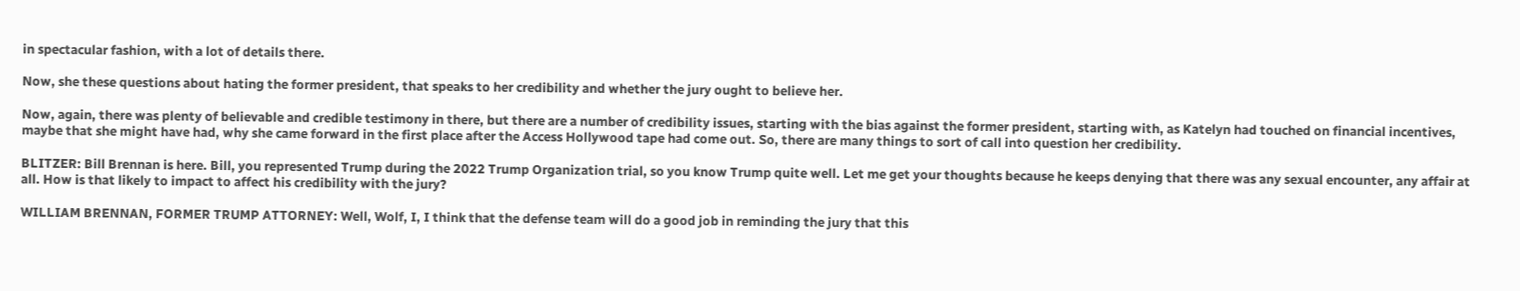in spectacular fashion, with a lot of details there.

Now, she these questions about hating the former president, that speaks to her credibility and whether the jury ought to believe her.

Now, again, there was plenty of believable and credible testimony in there, but there are a number of credibility issues, starting with the bias against the former president, starting with, as Katelyn had touched on financial incentives, maybe that she might have had, why she came forward in the first place after the Access Hollywood tape had come out. So, there are many things to sort of call into question her credibility.

BLITZER: Bill Brennan is here. Bill, you represented Trump during the 2022 Trump Organization trial, so you know Trump quite well. Let me get your thoughts because he keeps denying that there was any sexual encounter, any affair at all. How is that likely to impact to affect his credibility with the jury?

WILLIAM BRENNAN, FORMER TRUMP ATTORNEY: Well, Wolf, I, I think that the defense team will do a good job in reminding the jury that this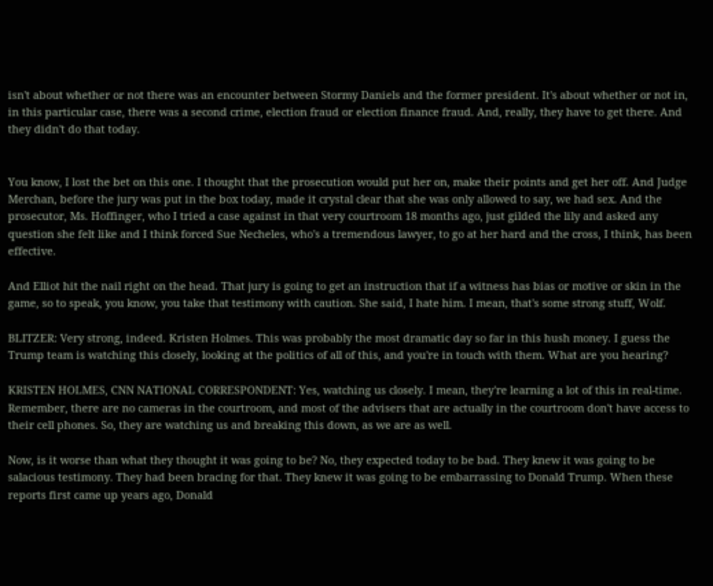isn't about whether or not there was an encounter between Stormy Daniels and the former president. It's about whether or not in, in this particular case, there was a second crime, election fraud or election finance fraud. And, really, they have to get there. And they didn't do that today.


You know, I lost the bet on this one. I thought that the prosecution would put her on, make their points and get her off. And Judge Merchan, before the jury was put in the box today, made it crystal clear that she was only allowed to say, we had sex. And the prosecutor, Ms. Hoffinger, who I tried a case against in that very courtroom 18 months ago, just gilded the lily and asked any question she felt like and I think forced Sue Necheles, who's a tremendous lawyer, to go at her hard and the cross, I think, has been effective.

And Elliot hit the nail right on the head. That jury is going to get an instruction that if a witness has bias or motive or skin in the game, so to speak, you know, you take that testimony with caution. She said, I hate him. I mean, that's some strong stuff, Wolf.

BLITZER: Very strong, indeed. Kristen Holmes. This was probably the most dramatic day so far in this hush money. I guess the Trump team is watching this closely, looking at the politics of all of this, and you're in touch with them. What are you hearing?

KRISTEN HOLMES, CNN NATIONAL CORRESPONDENT: Yes, watching us closely. I mean, they're learning a lot of this in real-time. Remember, there are no cameras in the courtroom, and most of the advisers that are actually in the courtroom don't have access to their cell phones. So, they are watching us and breaking this down, as we are as well.

Now, is it worse than what they thought it was going to be? No, they expected today to be bad. They knew it was going to be salacious testimony. They had been bracing for that. They knew it was going to be embarrassing to Donald Trump. When these reports first came up years ago, Donald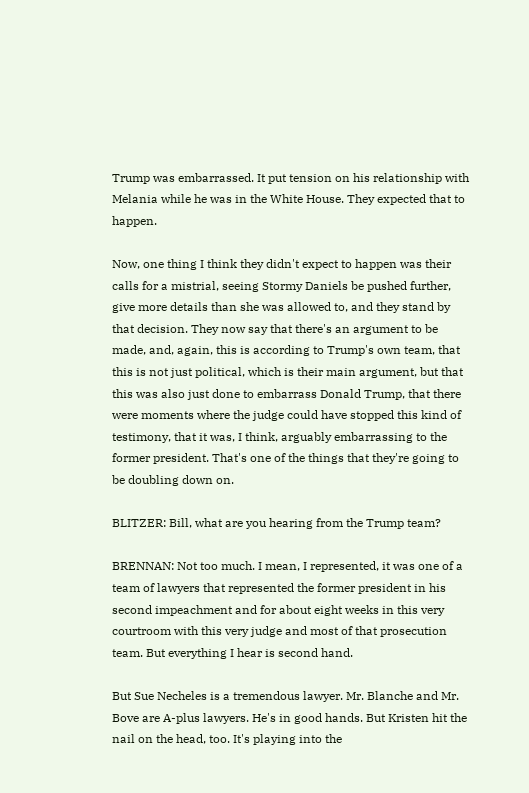Trump was embarrassed. It put tension on his relationship with Melania while he was in the White House. They expected that to happen.

Now, one thing I think they didn't expect to happen was their calls for a mistrial, seeing Stormy Daniels be pushed further, give more details than she was allowed to, and they stand by that decision. They now say that there's an argument to be made, and, again, this is according to Trump's own team, that this is not just political, which is their main argument, but that this was also just done to embarrass Donald Trump, that there were moments where the judge could have stopped this kind of testimony, that it was, I think, arguably embarrassing to the former president. That's one of the things that they're going to be doubling down on.

BLITZER: Bill, what are you hearing from the Trump team?

BRENNAN: Not too much. I mean, I represented, it was one of a team of lawyers that represented the former president in his second impeachment and for about eight weeks in this very courtroom with this very judge and most of that prosecution team. But everything I hear is second hand.

But Sue Necheles is a tremendous lawyer. Mr. Blanche and Mr. Bove are A-plus lawyers. He's in good hands. But Kristen hit the nail on the head, too. It's playing into the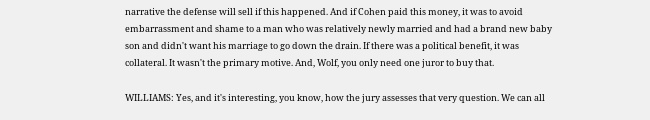narrative the defense will sell if this happened. And if Cohen paid this money, it was to avoid embarrassment and shame to a man who was relatively newly married and had a brand new baby son and didn't want his marriage to go down the drain. If there was a political benefit, it was collateral. It wasn't the primary motive. And, Wolf, you only need one juror to buy that.

WILLIAMS: Yes, and it's interesting, you know, how the jury assesses that very question. We can all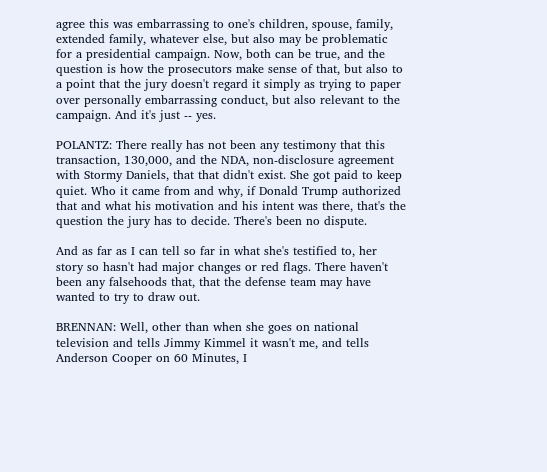agree this was embarrassing to one's children, spouse, family, extended family, whatever else, but also may be problematic for a presidential campaign. Now, both can be true, and the question is how the prosecutors make sense of that, but also to a point that the jury doesn't regard it simply as trying to paper over personally embarrassing conduct, but also relevant to the campaign. And it's just -- yes.

POLANTZ: There really has not been any testimony that this transaction, 130,000, and the NDA, non-disclosure agreement with Stormy Daniels, that that didn't exist. She got paid to keep quiet. Who it came from and why, if Donald Trump authorized that and what his motivation and his intent was there, that's the question the jury has to decide. There's been no dispute.

And as far as I can tell so far in what she's testified to, her story so hasn't had major changes or red flags. There haven't been any falsehoods that, that the defense team may have wanted to try to draw out.

BRENNAN: Well, other than when she goes on national television and tells Jimmy Kimmel it wasn't me, and tells Anderson Cooper on 60 Minutes, I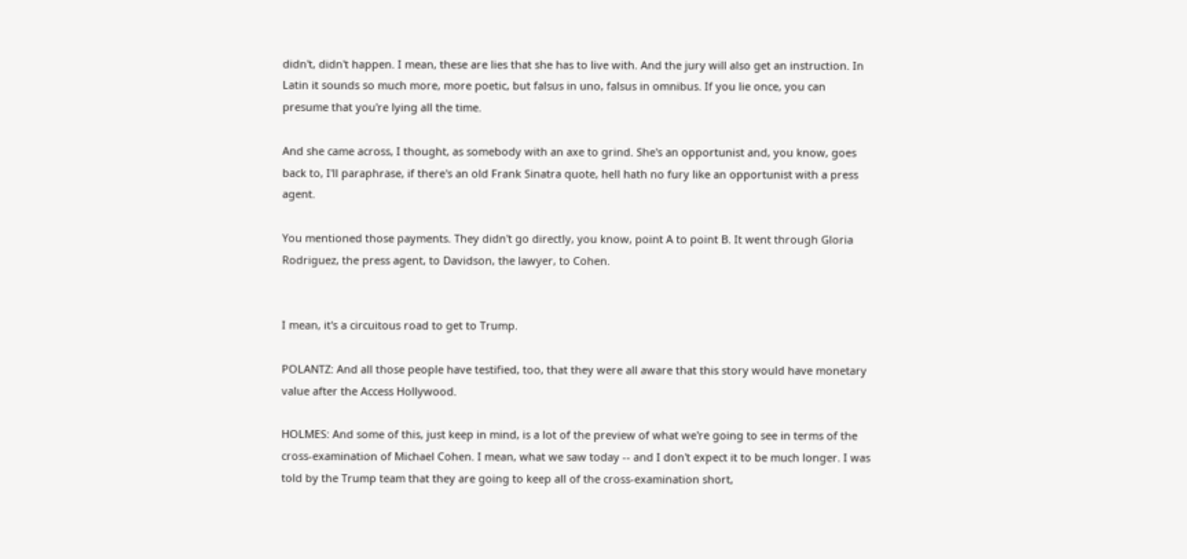didn't, didn't happen. I mean, these are lies that she has to live with. And the jury will also get an instruction. In Latin it sounds so much more, more poetic, but falsus in uno, falsus in omnibus. If you lie once, you can presume that you're lying all the time.

And she came across, I thought, as somebody with an axe to grind. She's an opportunist and, you know, goes back to, I'll paraphrase, if there's an old Frank Sinatra quote, hell hath no fury like an opportunist with a press agent.

You mentioned those payments. They didn't go directly, you know, point A to point B. It went through Gloria Rodriguez, the press agent, to Davidson, the lawyer, to Cohen.


I mean, it's a circuitous road to get to Trump.

POLANTZ: And all those people have testified, too, that they were all aware that this story would have monetary value after the Access Hollywood.

HOLMES: And some of this, just keep in mind, is a lot of the preview of what we're going to see in terms of the cross-examination of Michael Cohen. I mean, what we saw today -- and I don't expect it to be much longer. I was told by the Trump team that they are going to keep all of the cross-examination short,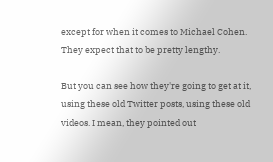except for when it comes to Michael Cohen. They expect that to be pretty lengthy.

But you can see how they're going to get at it, using these old Twitter posts, using these old videos. I mean, they pointed out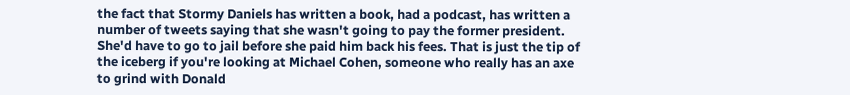the fact that Stormy Daniels has written a book, had a podcast, has written a number of tweets saying that she wasn't going to pay the former president. She'd have to go to jail before she paid him back his fees. That is just the tip of the iceberg if you're looking at Michael Cohen, someone who really has an axe to grind with Donald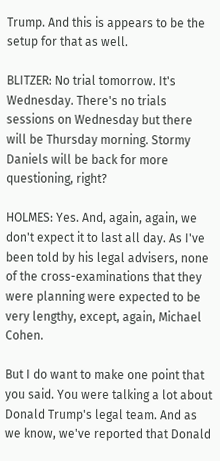Trump. And this is appears to be the setup for that as well.

BLITZER: No trial tomorrow. It's Wednesday. There's no trials sessions on Wednesday but there will be Thursday morning. Stormy Daniels will be back for more questioning, right?

HOLMES: Yes. And, again, again, we don't expect it to last all day. As I've been told by his legal advisers, none of the cross-examinations that they were planning were expected to be very lengthy, except, again, Michael Cohen.

But I do want to make one point that you said. You were talking a lot about Donald Trump's legal team. And as we know, we've reported that Donald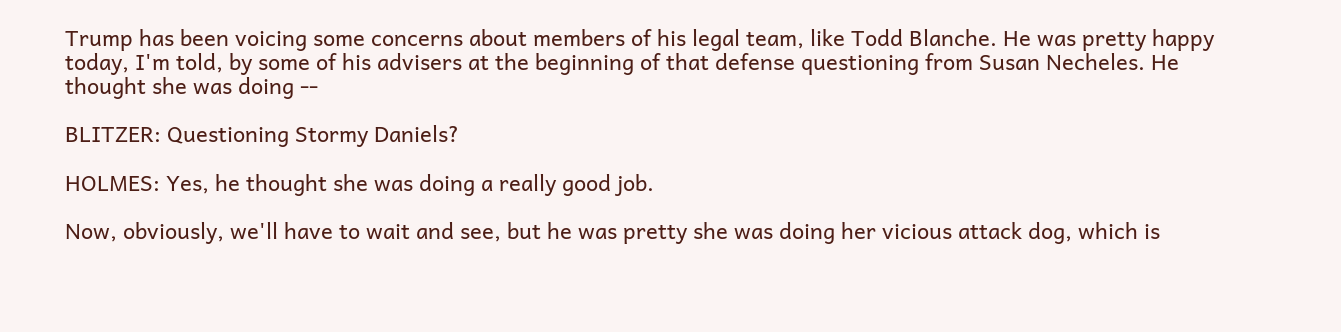Trump has been voicing some concerns about members of his legal team, like Todd Blanche. He was pretty happy today, I'm told, by some of his advisers at the beginning of that defense questioning from Susan Necheles. He thought she was doing --

BLITZER: Questioning Stormy Daniels?

HOLMES: Yes, he thought she was doing a really good job.

Now, obviously, we'll have to wait and see, but he was pretty she was doing her vicious attack dog, which is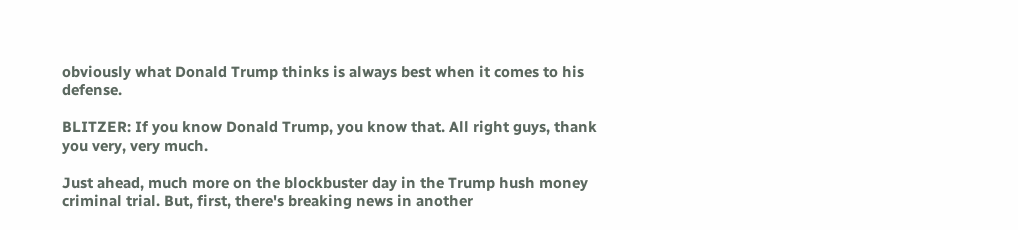obviously what Donald Trump thinks is always best when it comes to his defense.

BLITZER: If you know Donald Trump, you know that. All right guys, thank you very, very much.

Just ahead, much more on the blockbuster day in the Trump hush money criminal trial. But, first, there's breaking news in another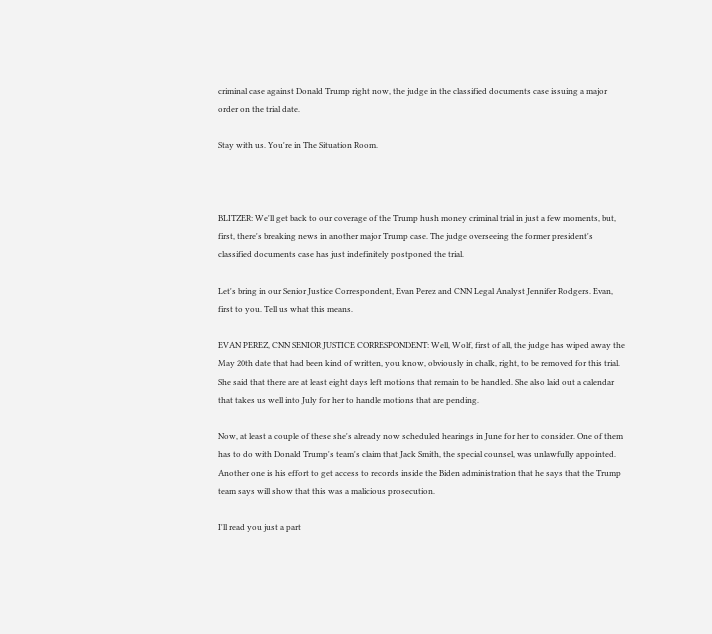criminal case against Donald Trump right now, the judge in the classified documents case issuing a major order on the trial date.

Stay with us. You're in The Situation Room.



BLITZER: We'll get back to our coverage of the Trump hush money criminal trial in just a few moments, but, first, there's breaking news in another major Trump case. The judge overseeing the former president's classified documents case has just indefinitely postponed the trial.

Let's bring in our Senior Justice Correspondent, Evan Perez and CNN Legal Analyst Jennifer Rodgers. Evan, first to you. Tell us what this means.

EVAN PEREZ, CNN SENIOR JUSTICE CORRESPONDENT: Well, Wolf, first of all, the judge has wiped away the May 20th date that had been kind of written, you know, obviously in chalk, right, to be removed for this trial. She said that there are at least eight days left motions that remain to be handled. She also laid out a calendar that takes us well into July for her to handle motions that are pending.

Now, at least a couple of these she's already now scheduled hearings in June for her to consider. One of them has to do with Donald Trump's team's claim that Jack Smith, the special counsel, was unlawfully appointed. Another one is his effort to get access to records inside the Biden administration that he says that the Trump team says will show that this was a malicious prosecution.

I'll read you just a part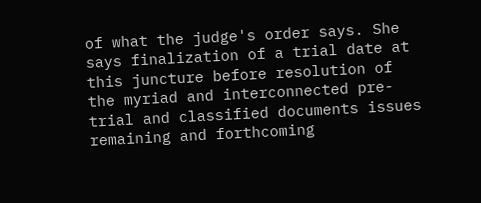of what the judge's order says. She says finalization of a trial date at this juncture before resolution of the myriad and interconnected pre-trial and classified documents issues remaining and forthcoming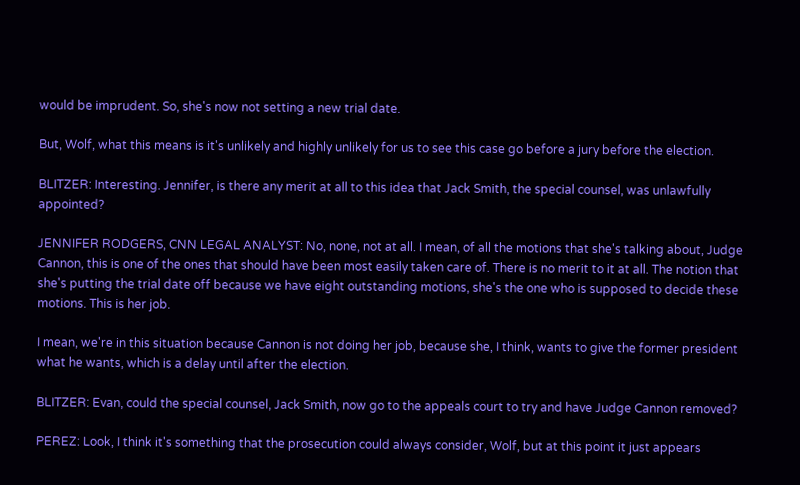would be imprudent. So, she's now not setting a new trial date.

But, Wolf, what this means is it's unlikely and highly unlikely for us to see this case go before a jury before the election.

BLITZER: Interesting. Jennifer, is there any merit at all to this idea that Jack Smith, the special counsel, was unlawfully appointed?

JENNIFER RODGERS, CNN LEGAL ANALYST: No, none, not at all. I mean, of all the motions that she's talking about, Judge Cannon, this is one of the ones that should have been most easily taken care of. There is no merit to it at all. The notion that she's putting the trial date off because we have eight outstanding motions, she's the one who is supposed to decide these motions. This is her job.

I mean, we're in this situation because Cannon is not doing her job, because she, I think, wants to give the former president what he wants, which is a delay until after the election.

BLITZER: Evan, could the special counsel, Jack Smith, now go to the appeals court to try and have Judge Cannon removed?

PEREZ: Look, I think it's something that the prosecution could always consider, Wolf, but at this point it just appears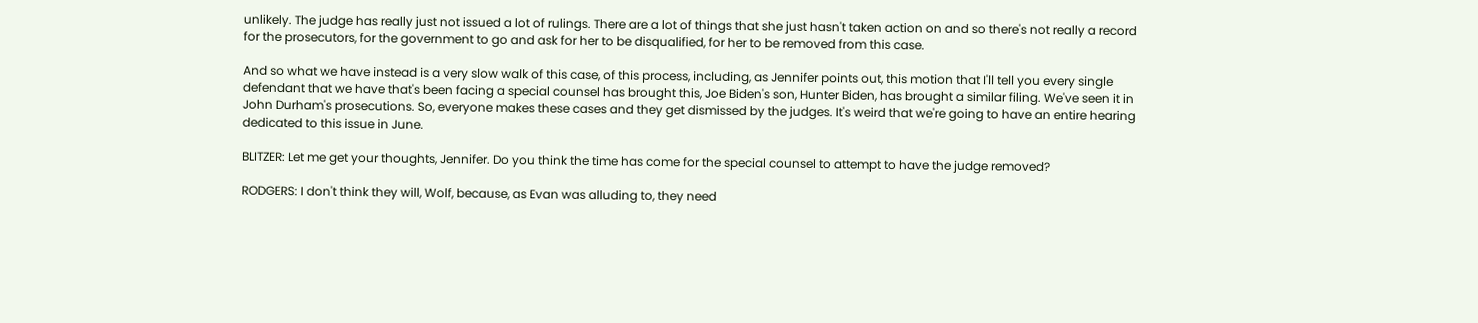unlikely. The judge has really just not issued a lot of rulings. There are a lot of things that she just hasn't taken action on and so there's not really a record for the prosecutors, for the government to go and ask for her to be disqualified, for her to be removed from this case.

And so what we have instead is a very slow walk of this case, of this process, including, as Jennifer points out, this motion that I'll tell you every single defendant that we have that's been facing a special counsel has brought this, Joe Biden's son, Hunter Biden, has brought a similar filing. We've seen it in John Durham's prosecutions. So, everyone makes these cases and they get dismissed by the judges. It's weird that we're going to have an entire hearing dedicated to this issue in June.

BLITZER: Let me get your thoughts, Jennifer. Do you think the time has come for the special counsel to attempt to have the judge removed?

RODGERS: I don't think they will, Wolf, because, as Evan was alluding to, they need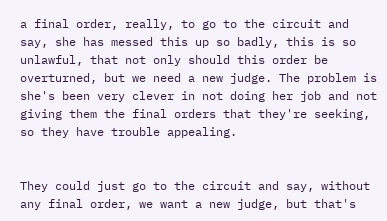a final order, really, to go to the circuit and say, she has messed this up so badly, this is so unlawful, that not only should this order be overturned, but we need a new judge. The problem is she's been very clever in not doing her job and not giving them the final orders that they're seeking, so they have trouble appealing.


They could just go to the circuit and say, without any final order, we want a new judge, but that's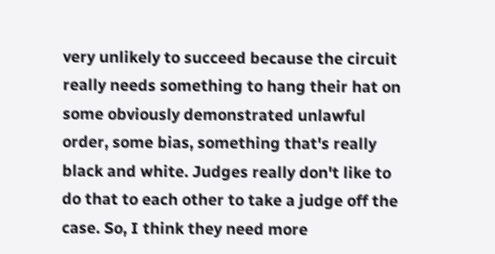very unlikely to succeed because the circuit really needs something to hang their hat on some obviously demonstrated unlawful order, some bias, something that's really black and white. Judges really don't like to do that to each other to take a judge off the case. So, I think they need more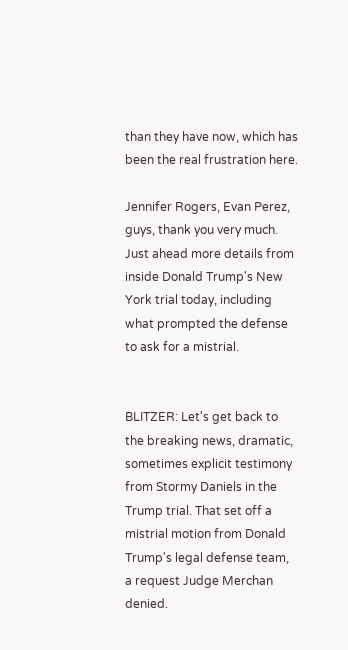than they have now, which has been the real frustration here.

Jennifer Rogers, Evan Perez, guys, thank you very much. Just ahead more details from inside Donald Trump's New York trial today, including what prompted the defense to ask for a mistrial.


BLITZER: Let's get back to the breaking news, dramatic, sometimes explicit testimony from Stormy Daniels in the Trump trial. That set off a mistrial motion from Donald Trump's legal defense team, a request Judge Merchan denied.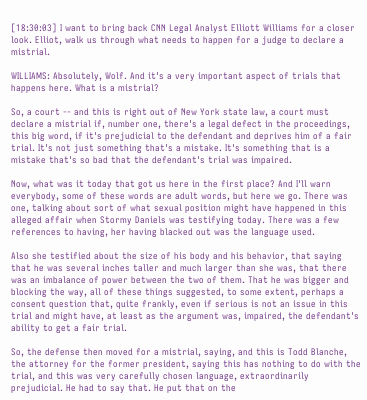[18:30:03] I want to bring back CNN Legal Analyst Elliott Williams for a closer look. Elliot, walk us through what needs to happen for a judge to declare a mistrial.

WILLIAMS: Absolutely, Wolf. And it's a very important aspect of trials that happens here. What is a mistrial?

So, a court -- and this is right out of New York state law, a court must declare a mistrial if, number one, there's a legal defect in the proceedings, this big word, if it's prejudicial to the defendant and deprives him of a fair trial. It's not just something that's a mistake. It's something that is a mistake that's so bad that the defendant's trial was impaired.

Now, what was it today that got us here in the first place? And I'll warn everybody, some of these words are adult words, but here we go. There was one, talking about sort of what sexual position might have happened in this alleged affair when Stormy Daniels was testifying today. There was a few references to having, her having blacked out was the language used.

Also she testified about the size of his body and his behavior, that saying that he was several inches taller and much larger than she was, that there was an imbalance of power between the two of them. That he was bigger and blocking the way, all of these things suggested, to some extent, perhaps a consent question that, quite frankly, even if serious is not an issue in this trial and might have, at least as the argument was, impaired, the defendant's ability to get a fair trial.

So, the defense then moved for a mistrial, saying, and this is Todd Blanche, the attorney for the former president, saying this has nothing to do with the trial, and this was very carefully chosen language, extraordinarily prejudicial. He had to say that. He put that on the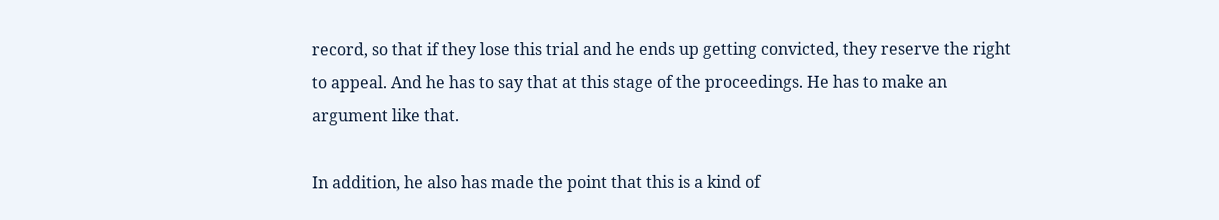record, so that if they lose this trial and he ends up getting convicted, they reserve the right to appeal. And he has to say that at this stage of the proceedings. He has to make an argument like that.

In addition, he also has made the point that this is a kind of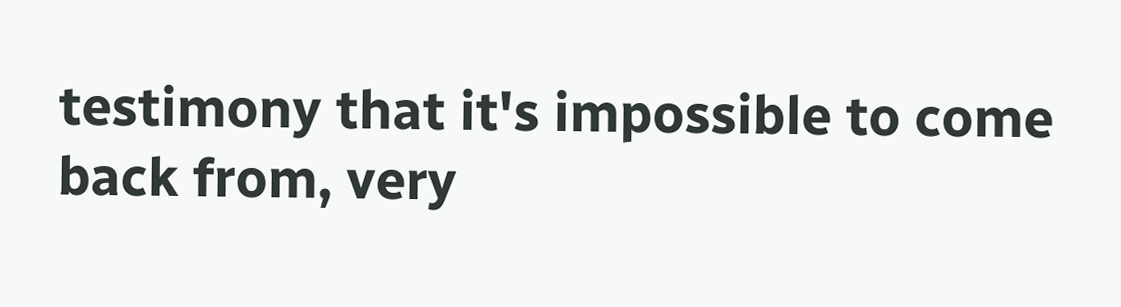testimony that it's impossible to come back from, very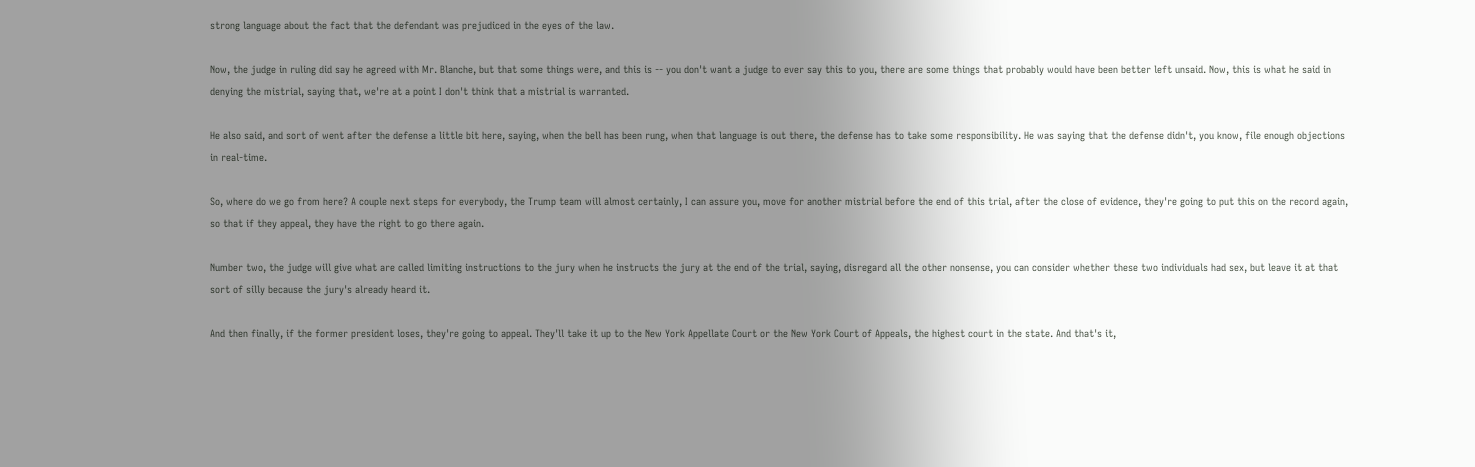strong language about the fact that the defendant was prejudiced in the eyes of the law.

Now, the judge in ruling did say he agreed with Mr. Blanche, but that some things were, and this is -- you don't want a judge to ever say this to you, there are some things that probably would have been better left unsaid. Now, this is what he said in denying the mistrial, saying that, we're at a point I don't think that a mistrial is warranted.

He also said, and sort of went after the defense a little bit here, saying, when the bell has been rung, when that language is out there, the defense has to take some responsibility. He was saying that the defense didn't, you know, file enough objections in real-time.

So, where do we go from here? A couple next steps for everybody, the Trump team will almost certainly, I can assure you, move for another mistrial before the end of this trial, after the close of evidence, they're going to put this on the record again, so that if they appeal, they have the right to go there again.

Number two, the judge will give what are called limiting instructions to the jury when he instructs the jury at the end of the trial, saying, disregard all the other nonsense, you can consider whether these two individuals had sex, but leave it at that sort of silly because the jury's already heard it.

And then finally, if the former president loses, they're going to appeal. They'll take it up to the New York Appellate Court or the New York Court of Appeals, the highest court in the state. And that's it,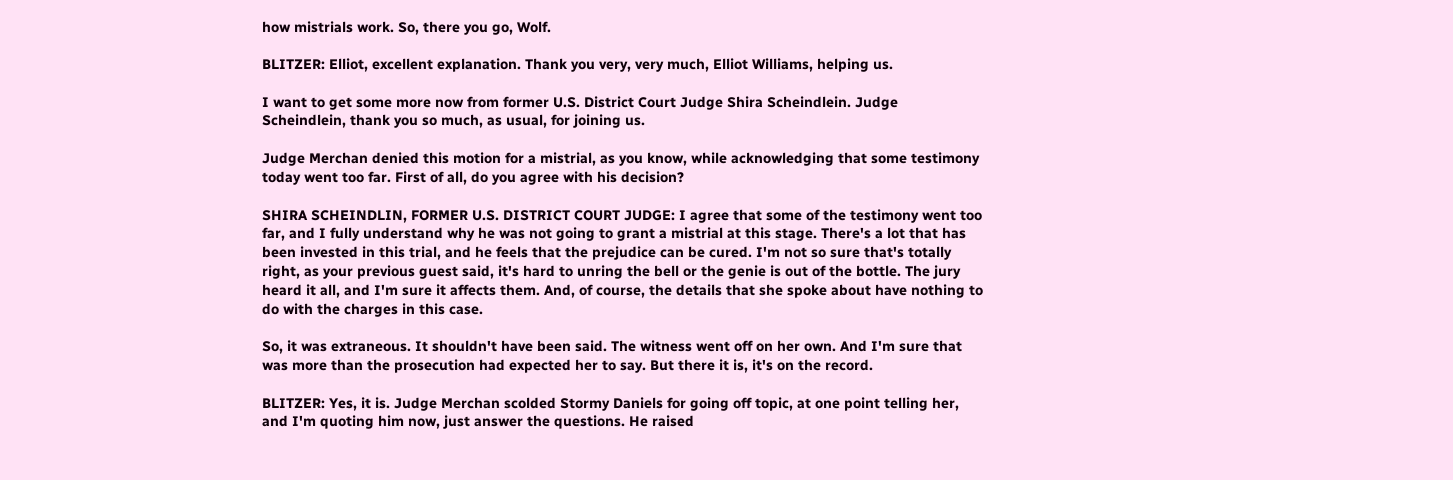how mistrials work. So, there you go, Wolf.

BLITZER: Elliot, excellent explanation. Thank you very, very much, Elliot Williams, helping us.

I want to get some more now from former U.S. District Court Judge Shira Scheindlein. Judge Scheindlein, thank you so much, as usual, for joining us.

Judge Merchan denied this motion for a mistrial, as you know, while acknowledging that some testimony today went too far. First of all, do you agree with his decision?

SHIRA SCHEINDLIN, FORMER U.S. DISTRICT COURT JUDGE: I agree that some of the testimony went too far, and I fully understand why he was not going to grant a mistrial at this stage. There's a lot that has been invested in this trial, and he feels that the prejudice can be cured. I'm not so sure that's totally right, as your previous guest said, it's hard to unring the bell or the genie is out of the bottle. The jury heard it all, and I'm sure it affects them. And, of course, the details that she spoke about have nothing to do with the charges in this case.

So, it was extraneous. It shouldn't have been said. The witness went off on her own. And I'm sure that was more than the prosecution had expected her to say. But there it is, it's on the record.

BLITZER: Yes, it is. Judge Merchan scolded Stormy Daniels for going off topic, at one point telling her, and I'm quoting him now, just answer the questions. He raised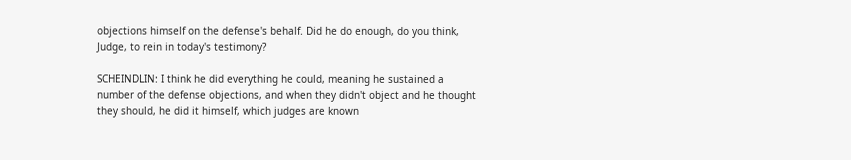objections himself on the defense's behalf. Did he do enough, do you think, Judge, to rein in today's testimony?

SCHEINDLIN: I think he did everything he could, meaning he sustained a number of the defense objections, and when they didn't object and he thought they should, he did it himself, which judges are known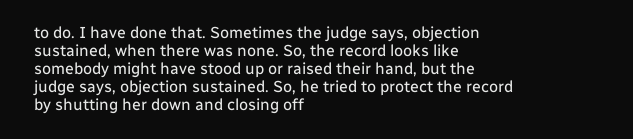to do. I have done that. Sometimes the judge says, objection sustained, when there was none. So, the record looks like somebody might have stood up or raised their hand, but the judge says, objection sustained. So, he tried to protect the record by shutting her down and closing off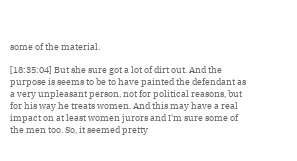some of the material.

[18:35:04] But she sure got a lot of dirt out. And the purpose is seems to be to have painted the defendant as a very unpleasant person, not for political reasons, but for his way he treats women. And this may have a real impact on at least women jurors and I'm sure some of the men too. So, it seemed pretty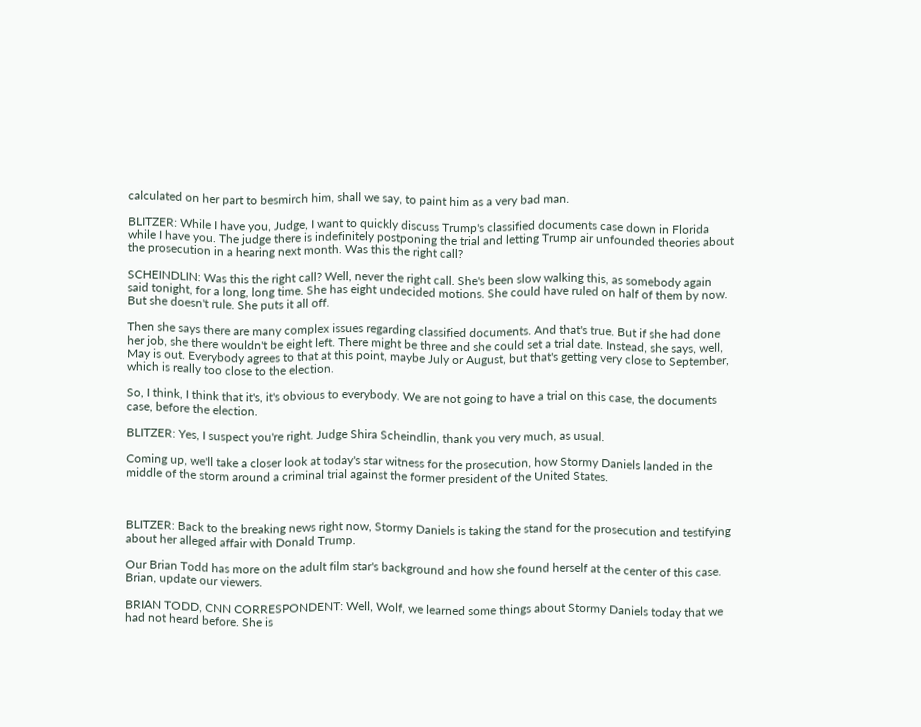calculated on her part to besmirch him, shall we say, to paint him as a very bad man.

BLITZER: While I have you, Judge, I want to quickly discuss Trump's classified documents case down in Florida while I have you. The judge there is indefinitely postponing the trial and letting Trump air unfounded theories about the prosecution in a hearing next month. Was this the right call?

SCHEINDLIN: Was this the right call? Well, never the right call. She's been slow walking this, as somebody again said tonight, for a long, long time. She has eight undecided motions. She could have ruled on half of them by now. But she doesn't rule. She puts it all off.

Then she says there are many complex issues regarding classified documents. And that's true. But if she had done her job, she there wouldn't be eight left. There might be three and she could set a trial date. Instead, she says, well, May is out. Everybody agrees to that at this point, maybe July or August, but that's getting very close to September, which is really too close to the election.

So, I think, I think that it's, it's obvious to everybody. We are not going to have a trial on this case, the documents case, before the election.

BLITZER: Yes, I suspect you're right. Judge Shira Scheindlin, thank you very much, as usual.

Coming up, we'll take a closer look at today's star witness for the prosecution, how Stormy Daniels landed in the middle of the storm around a criminal trial against the former president of the United States.



BLITZER: Back to the breaking news right now, Stormy Daniels is taking the stand for the prosecution and testifying about her alleged affair with Donald Trump.

Our Brian Todd has more on the adult film star's background and how she found herself at the center of this case. Brian, update our viewers.

BRIAN TODD, CNN CORRESPONDENT: Well, Wolf, we learned some things about Stormy Daniels today that we had not heard before. She is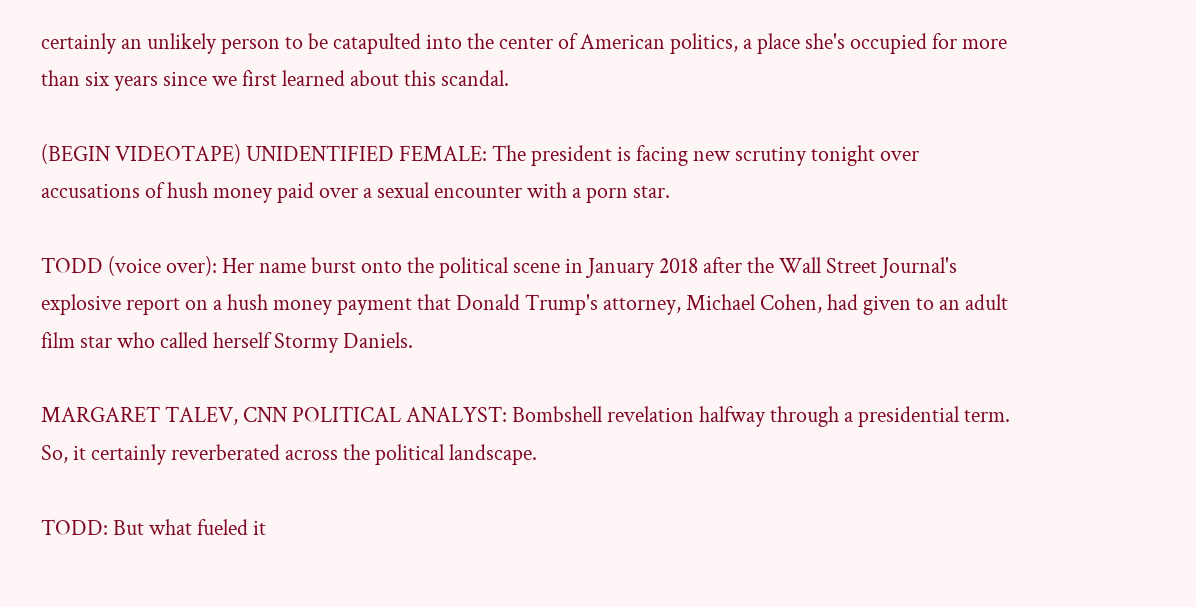certainly an unlikely person to be catapulted into the center of American politics, a place she's occupied for more than six years since we first learned about this scandal.

(BEGIN VIDEOTAPE) UNIDENTIFIED FEMALE: The president is facing new scrutiny tonight over accusations of hush money paid over a sexual encounter with a porn star.

TODD (voice over): Her name burst onto the political scene in January 2018 after the Wall Street Journal's explosive report on a hush money payment that Donald Trump's attorney, Michael Cohen, had given to an adult film star who called herself Stormy Daniels.

MARGARET TALEV, CNN POLITICAL ANALYST: Bombshell revelation halfway through a presidential term. So, it certainly reverberated across the political landscape.

TODD: But what fueled it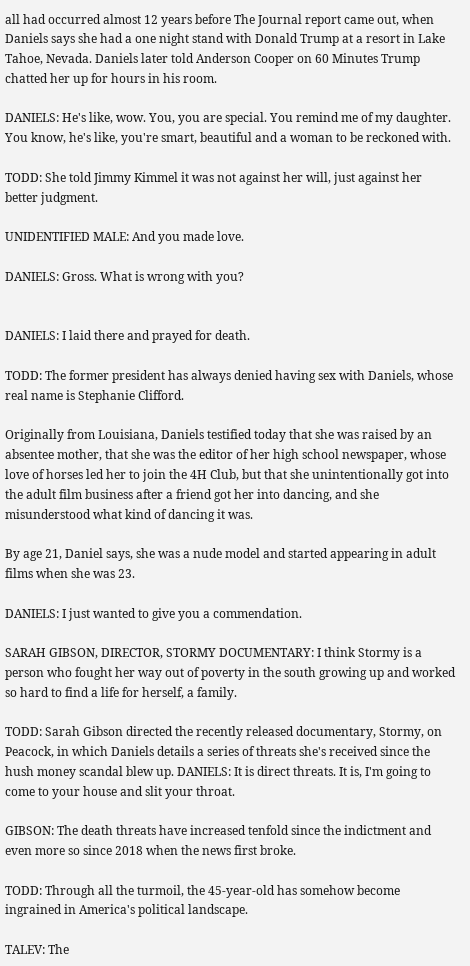all had occurred almost 12 years before The Journal report came out, when Daniels says she had a one night stand with Donald Trump at a resort in Lake Tahoe, Nevada. Daniels later told Anderson Cooper on 60 Minutes Trump chatted her up for hours in his room.

DANIELS: He's like, wow. You, you are special. You remind me of my daughter. You know, he's like, you're smart, beautiful and a woman to be reckoned with.

TODD: She told Jimmy Kimmel it was not against her will, just against her better judgment.

UNIDENTIFIED MALE: And you made love.

DANIELS: Gross. What is wrong with you?


DANIELS: I laid there and prayed for death.

TODD: The former president has always denied having sex with Daniels, whose real name is Stephanie Clifford.

Originally from Louisiana, Daniels testified today that she was raised by an absentee mother, that she was the editor of her high school newspaper, whose love of horses led her to join the 4H Club, but that she unintentionally got into the adult film business after a friend got her into dancing, and she misunderstood what kind of dancing it was.

By age 21, Daniel says, she was a nude model and started appearing in adult films when she was 23.

DANIELS: I just wanted to give you a commendation.

SARAH GIBSON, DIRECTOR, STORMY DOCUMENTARY: I think Stormy is a person who fought her way out of poverty in the south growing up and worked so hard to find a life for herself, a family.

TODD: Sarah Gibson directed the recently released documentary, Stormy, on Peacock, in which Daniels details a series of threats she's received since the hush money scandal blew up. DANIELS: It is direct threats. It is, I'm going to come to your house and slit your throat.

GIBSON: The death threats have increased tenfold since the indictment and even more so since 2018 when the news first broke.

TODD: Through all the turmoil, the 45-year-old has somehow become ingrained in America's political landscape.

TALEV: The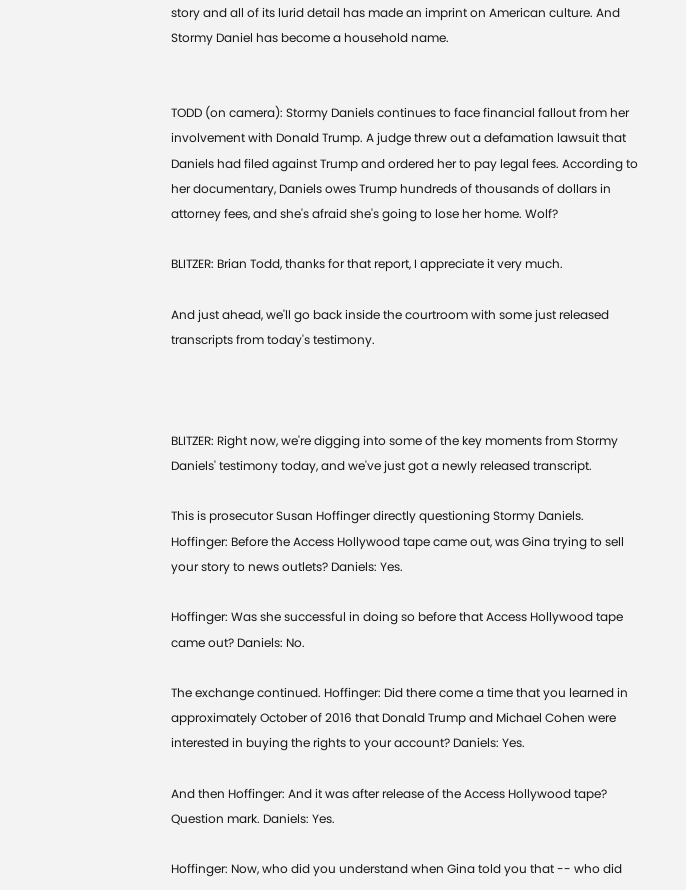story and all of its lurid detail has made an imprint on American culture. And Stormy Daniel has become a household name.


TODD (on camera): Stormy Daniels continues to face financial fallout from her involvement with Donald Trump. A judge threw out a defamation lawsuit that Daniels had filed against Trump and ordered her to pay legal fees. According to her documentary, Daniels owes Trump hundreds of thousands of dollars in attorney fees, and she's afraid she's going to lose her home. Wolf?

BLITZER: Brian Todd, thanks for that report, I appreciate it very much.

And just ahead, we'll go back inside the courtroom with some just released transcripts from today's testimony.



BLITZER: Right now, we're digging into some of the key moments from Stormy Daniels' testimony today, and we've just got a newly released transcript.

This is prosecutor Susan Hoffinger directly questioning Stormy Daniels. Hoffinger: Before the Access Hollywood tape came out, was Gina trying to sell your story to news outlets? Daniels: Yes.

Hoffinger: Was she successful in doing so before that Access Hollywood tape came out? Daniels: No.

The exchange continued. Hoffinger: Did there come a time that you learned in approximately October of 2016 that Donald Trump and Michael Cohen were interested in buying the rights to your account? Daniels: Yes.

And then Hoffinger: And it was after release of the Access Hollywood tape? Question mark. Daniels: Yes.

Hoffinger: Now, who did you understand when Gina told you that -- who did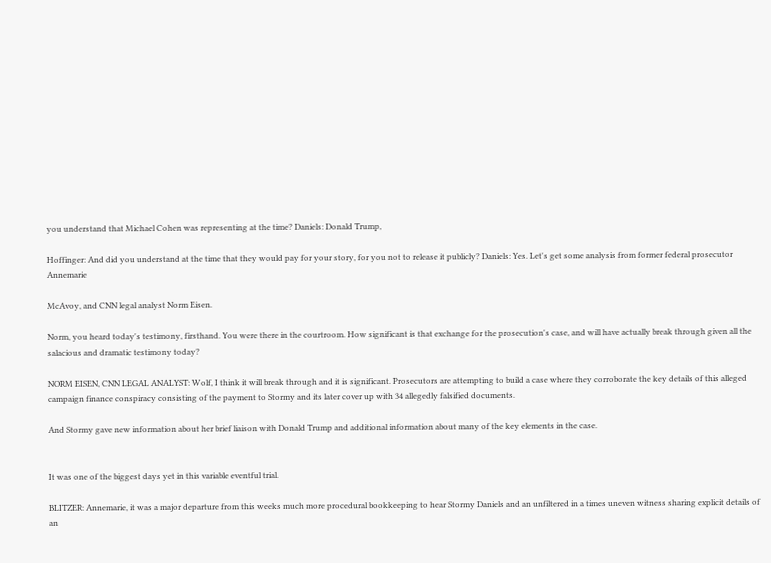you understand that Michael Cohen was representing at the time? Daniels: Donald Trump,

Hoffinger: And did you understand at the time that they would pay for your story, for you not to release it publicly? Daniels: Yes. Let's get some analysis from former federal prosecutor Annemarie

McAvoy, and CNN legal analyst Norm Eisen.

Norm, you heard today's testimony, firsthand. You were there in the courtroom. How significant is that exchange for the prosecution's case, and will have actually break through given all the salacious and dramatic testimony today?

NORM EISEN, CNN LEGAL ANALYST: Wolf, I think it will break through and it is significant. Prosecutors are attempting to build a case where they corroborate the key details of this alleged campaign finance conspiracy consisting of the payment to Stormy and its later cover up with 34 allegedly falsified documents.

And Stormy gave new information about her brief liaison with Donald Trump and additional information about many of the key elements in the case.


It was one of the biggest days yet in this variable eventful trial.

BLITZER: Annemarie, it was a major departure from this weeks much more procedural bookkeeping to hear Stormy Daniels and an unfiltered in a times uneven witness sharing explicit details of an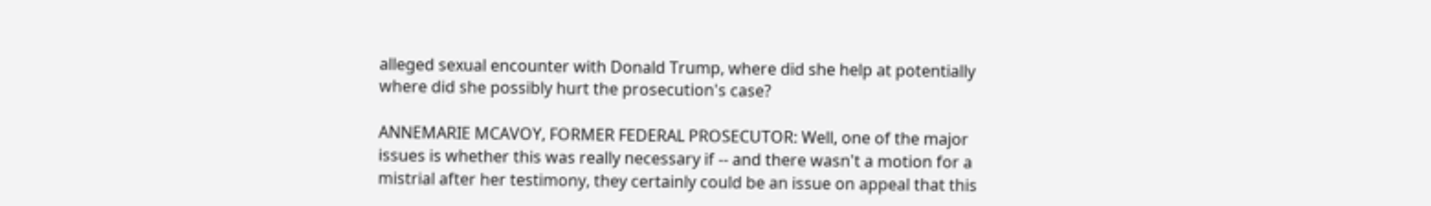alleged sexual encounter with Donald Trump, where did she help at potentially where did she possibly hurt the prosecution's case?

ANNEMARIE MCAVOY, FORMER FEDERAL PROSECUTOR: Well, one of the major issues is whether this was really necessary if -- and there wasn't a motion for a mistrial after her testimony, they certainly could be an issue on appeal that this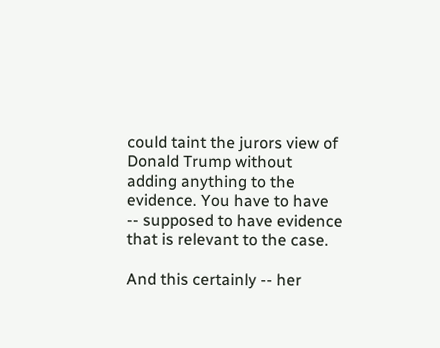could taint the jurors view of Donald Trump without adding anything to the evidence. You have to have -- supposed to have evidence that is relevant to the case.

And this certainly -- her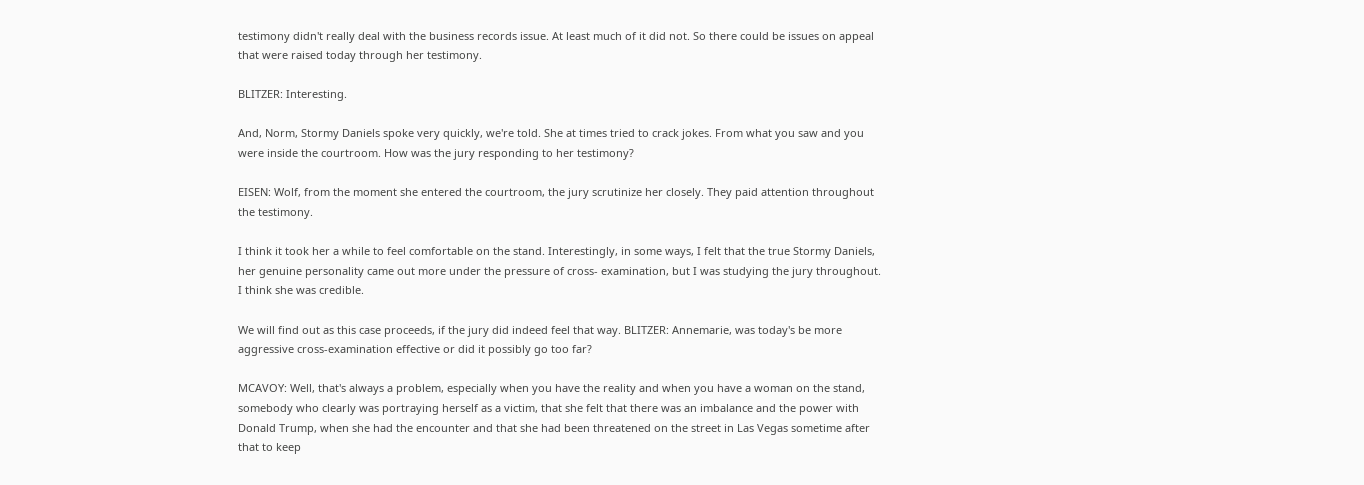testimony didn't really deal with the business records issue. At least much of it did not. So there could be issues on appeal that were raised today through her testimony.

BLITZER: Interesting.

And, Norm, Stormy Daniels spoke very quickly, we're told. She at times tried to crack jokes. From what you saw and you were inside the courtroom. How was the jury responding to her testimony?

EISEN: Wolf, from the moment she entered the courtroom, the jury scrutinize her closely. They paid attention throughout the testimony.

I think it took her a while to feel comfortable on the stand. Interestingly, in some ways, I felt that the true Stormy Daniels, her genuine personality came out more under the pressure of cross- examination, but I was studying the jury throughout. I think she was credible.

We will find out as this case proceeds, if the jury did indeed feel that way. BLITZER: Annemarie, was today's be more aggressive cross-examination effective or did it possibly go too far?

MCAVOY: Well, that's always a problem, especially when you have the reality and when you have a woman on the stand, somebody who clearly was portraying herself as a victim, that she felt that there was an imbalance and the power with Donald Trump, when she had the encounter and that she had been threatened on the street in Las Vegas sometime after that to keep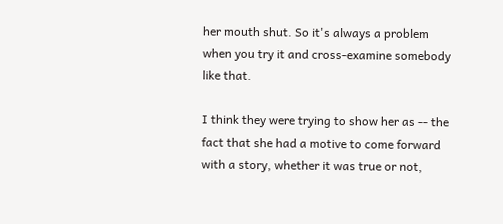her mouth shut. So it's always a problem when you try it and cross-examine somebody like that.

I think they were trying to show her as -- the fact that she had a motive to come forward with a story, whether it was true or not,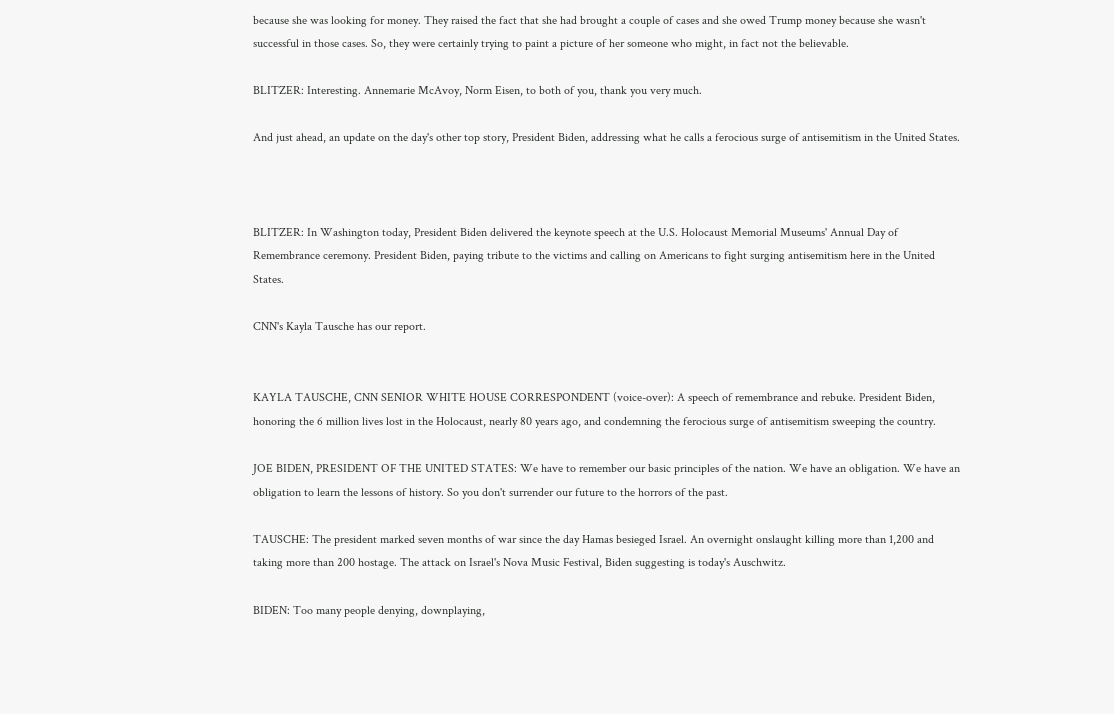because she was looking for money. They raised the fact that she had brought a couple of cases and she owed Trump money because she wasn't successful in those cases. So, they were certainly trying to paint a picture of her someone who might, in fact not the believable.

BLITZER: Interesting. Annemarie McAvoy, Norm Eisen, to both of you, thank you very much.

And just ahead, an update on the day's other top story, President Biden, addressing what he calls a ferocious surge of antisemitism in the United States.



BLITZER: In Washington today, President Biden delivered the keynote speech at the U.S. Holocaust Memorial Museums' Annual Day of Remembrance ceremony. President Biden, paying tribute to the victims and calling on Americans to fight surging antisemitism here in the United States.

CNN's Kayla Tausche has our report.


KAYLA TAUSCHE, CNN SENIOR WHITE HOUSE CORRESPONDENT (voice-over): A speech of remembrance and rebuke. President Biden, honoring the 6 million lives lost in the Holocaust, nearly 80 years ago, and condemning the ferocious surge of antisemitism sweeping the country.

JOE BIDEN, PRESIDENT OF THE UNITED STATES: We have to remember our basic principles of the nation. We have an obligation. We have an obligation to learn the lessons of history. So you don't surrender our future to the horrors of the past.

TAUSCHE: The president marked seven months of war since the day Hamas besieged Israel. An overnight onslaught killing more than 1,200 and taking more than 200 hostage. The attack on Israel's Nova Music Festival, Biden suggesting is today's Auschwitz.

BIDEN: Too many people denying, downplaying,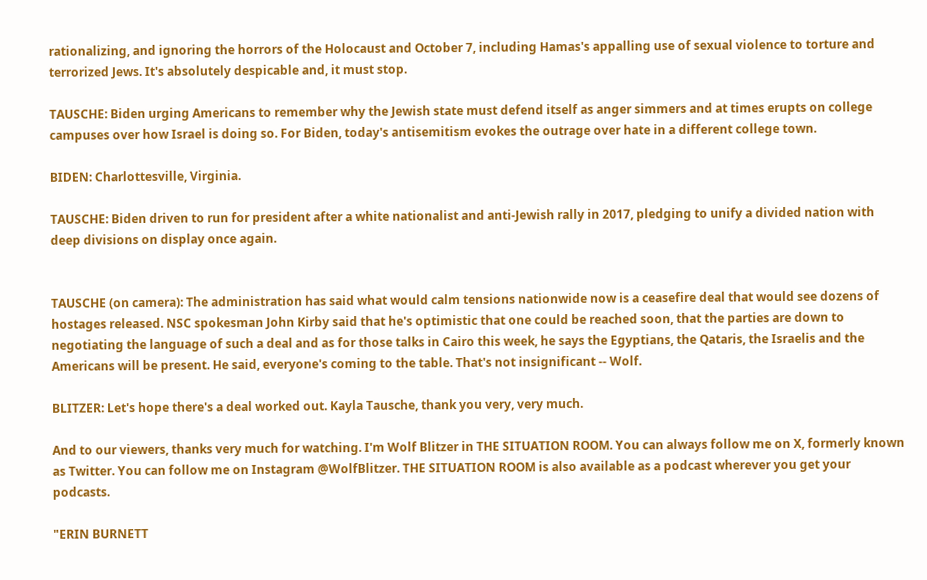rationalizing, and ignoring the horrors of the Holocaust and October 7, including Hamas's appalling use of sexual violence to torture and terrorized Jews. It's absolutely despicable and, it must stop.

TAUSCHE: Biden urging Americans to remember why the Jewish state must defend itself as anger simmers and at times erupts on college campuses over how Israel is doing so. For Biden, today's antisemitism evokes the outrage over hate in a different college town.

BIDEN: Charlottesville, Virginia.

TAUSCHE: Biden driven to run for president after a white nationalist and anti-Jewish rally in 2017, pledging to unify a divided nation with deep divisions on display once again.


TAUSCHE (on camera): The administration has said what would calm tensions nationwide now is a ceasefire deal that would see dozens of hostages released. NSC spokesman John Kirby said that he's optimistic that one could be reached soon, that the parties are down to negotiating the language of such a deal and as for those talks in Cairo this week, he says the Egyptians, the Qataris, the Israelis and the Americans will be present. He said, everyone's coming to the table. That's not insignificant -- Wolf.

BLITZER: Let's hope there's a deal worked out. Kayla Tausche, thank you very, very much.

And to our viewers, thanks very much for watching. I'm Wolf Blitzer in THE SITUATION ROOM. You can always follow me on X, formerly known as Twitter. You can follow me on Instagram @WolfBlitzer. THE SITUATION ROOM is also available as a podcast wherever you get your podcasts.

"ERIN BURNETT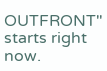OUTFRONT" starts right now.